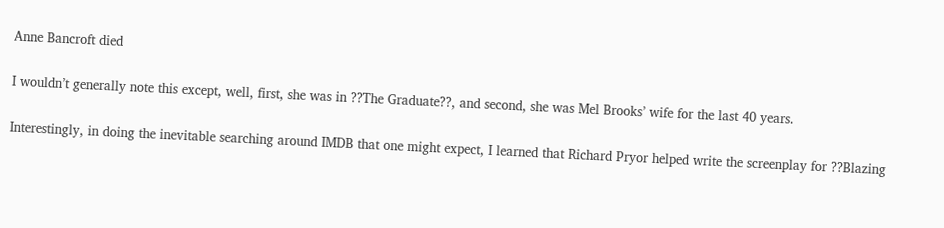Anne Bancroft died

I wouldn’t generally note this except, well, first, she was in ??The Graduate??, and second, she was Mel Brooks’ wife for the last 40 years.

Interestingly, in doing the inevitable searching around IMDB that one might expect, I learned that Richard Pryor helped write the screenplay for ??Blazing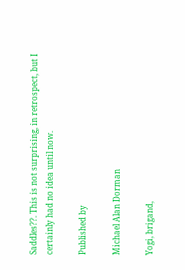Saddles??. This is not surprising, in retrospect, but I certainly had no idea until now.

Published by

Michael Alan Dorman

Yogi, brigand,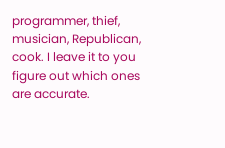programmer, thief, musician, Republican, cook. I leave it to you figure out which ones are accurate.